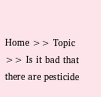Home >> Topic >> Is it bad that there are pesticide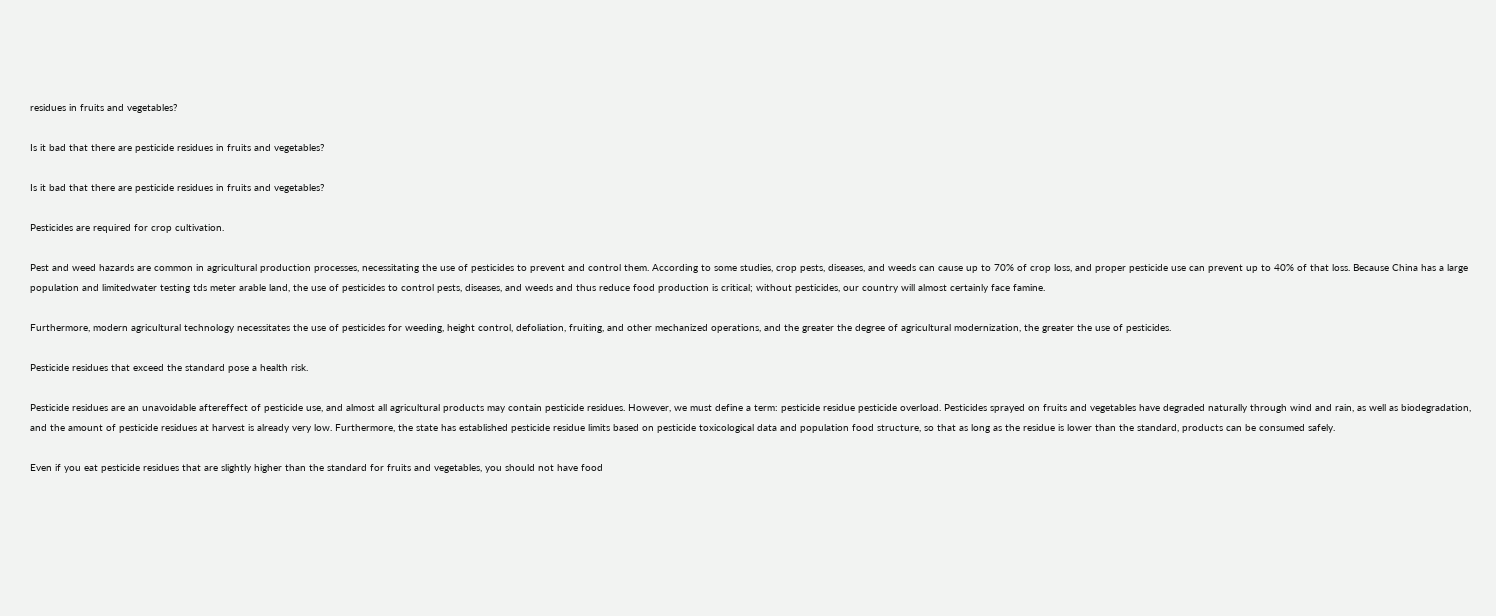residues in fruits and vegetables?

Is it bad that there are pesticide residues in fruits and vegetables?

Is it bad that there are pesticide residues in fruits and vegetables?

Pesticides are required for crop cultivation.

Pest and weed hazards are common in agricultural production processes, necessitating the use of pesticides to prevent and control them. According to some studies, crop pests, diseases, and weeds can cause up to 70% of crop loss, and proper pesticide use can prevent up to 40% of that loss. Because China has a large population and limitedwater testing tds meter arable land, the use of pesticides to control pests, diseases, and weeds and thus reduce food production is critical; without pesticides, our country will almost certainly face famine.

Furthermore, modern agricultural technology necessitates the use of pesticides for weeding, height control, defoliation, fruiting, and other mechanized operations, and the greater the degree of agricultural modernization, the greater the use of pesticides.

Pesticide residues that exceed the standard pose a health risk.

Pesticide residues are an unavoidable aftereffect of pesticide use, and almost all agricultural products may contain pesticide residues. However, we must define a term: pesticide residue pesticide overload. Pesticides sprayed on fruits and vegetables have degraded naturally through wind and rain, as well as biodegradation, and the amount of pesticide residues at harvest is already very low. Furthermore, the state has established pesticide residue limits based on pesticide toxicological data and population food structure, so that as long as the residue is lower than the standard, products can be consumed safely.

Even if you eat pesticide residues that are slightly higher than the standard for fruits and vegetables, you should not have food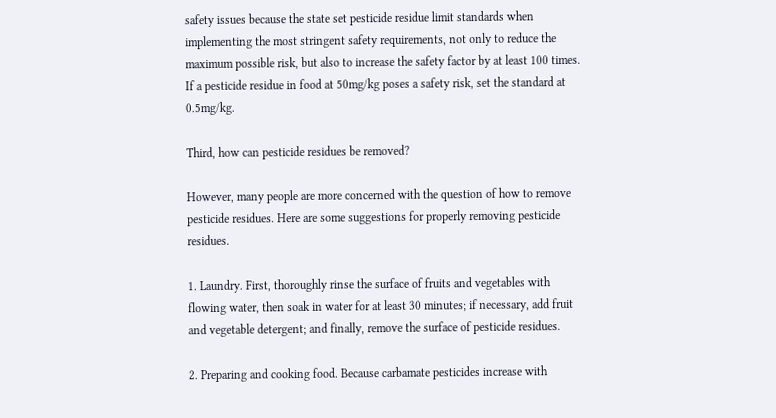safety issues because the state set pesticide residue limit standards when implementing the most stringent safety requirements, not only to reduce the maximum possible risk, but also to increase the safety factor by at least 100 times. If a pesticide residue in food at 50mg/kg poses a safety risk, set the standard at 0.5mg/kg.

Third, how can pesticide residues be removed?

However, many people are more concerned with the question of how to remove pesticide residues. Here are some suggestions for properly removing pesticide residues.

1. Laundry. First, thoroughly rinse the surface of fruits and vegetables with flowing water, then soak in water for at least 30 minutes; if necessary, add fruit and vegetable detergent; and finally, remove the surface of pesticide residues.

2. Preparing and cooking food. Because carbamate pesticides increase with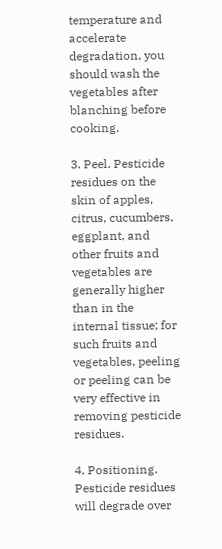temperature and accelerate degradation, you should wash the vegetables after blanching before cooking.

3. Peel. Pesticide residues on the skin of apples, citrus, cucumbers, eggplant, and other fruits and vegetables are generally higher than in the internal tissue; for such fruits and vegetables, peeling or peeling can be very effective in removing pesticide residues.

4. Positioning. Pesticide residues will degrade over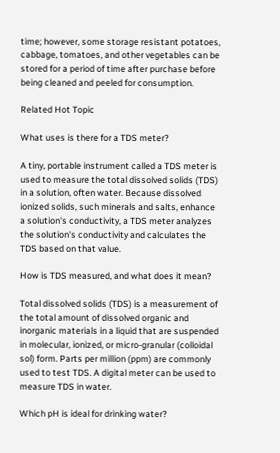time; however, some storage resistant potatoes, cabbage, tomatoes, and other vegetables can be stored for a period of time after purchase before being cleaned and peeled for consumption.

Related Hot Topic

What uses is there for a TDS meter?

A tiny, portable instrument called a TDS meter is used to measure the total dissolved solids (TDS) in a solution, often water. Because dissolved ionized solids, such minerals and salts, enhance a solution's conductivity, a TDS meter analyzes the solution's conductivity and calculates the TDS based on that value.

How is TDS measured, and what does it mean?

Total dissolved solids (TDS) is a measurement of the total amount of dissolved organic and inorganic materials in a liquid that are suspended in molecular, ionized, or micro-granular (colloidal sol) form. Parts per million (ppm) are commonly used to test TDS. A digital meter can be used to measure TDS in water.

Which pH is ideal for drinking water?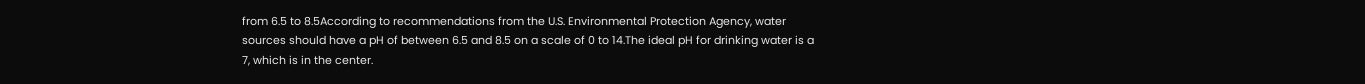from 6.5 to 8.5According to recommendations from the U.S. Environmental Protection Agency, water sources should have a pH of between 6.5 and 8.5 on a scale of 0 to 14.The ideal pH for drinking water is a 7, which is in the center.